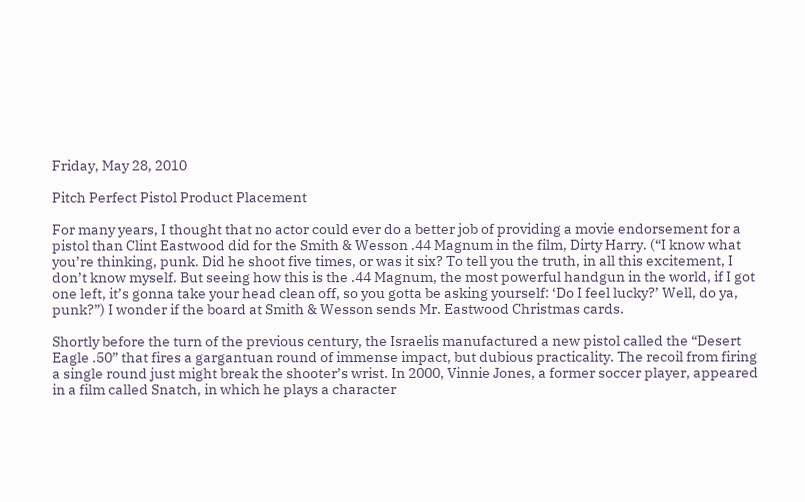Friday, May 28, 2010

Pitch Perfect Pistol Product Placement

For many years, I thought that no actor could ever do a better job of providing a movie endorsement for a pistol than Clint Eastwood did for the Smith & Wesson .44 Magnum in the film, Dirty Harry. (“I know what you’re thinking, punk. Did he shoot five times, or was it six? To tell you the truth, in all this excitement, I don’t know myself. But seeing how this is the .44 Magnum, the most powerful handgun in the world, if I got one left, it’s gonna take your head clean off, so you gotta be asking yourself: ‘Do I feel lucky?’ Well, do ya, punk?”) I wonder if the board at Smith & Wesson sends Mr. Eastwood Christmas cards.

Shortly before the turn of the previous century, the Israelis manufactured a new pistol called the “Desert Eagle .50” that fires a gargantuan round of immense impact, but dubious practicality. The recoil from firing a single round just might break the shooter’s wrist. In 2000, Vinnie Jones, a former soccer player, appeared in a film called Snatch, in which he plays a character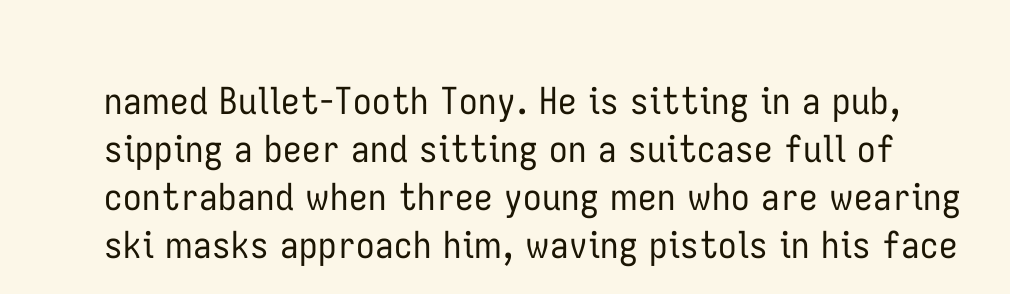named Bullet-Tooth Tony. He is sitting in a pub, sipping a beer and sitting on a suitcase full of contraband when three young men who are wearing ski masks approach him, waving pistols in his face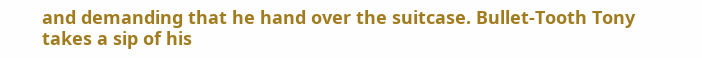and demanding that he hand over the suitcase. Bullet-Tooth Tony takes a sip of his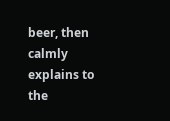beer, then calmly explains to the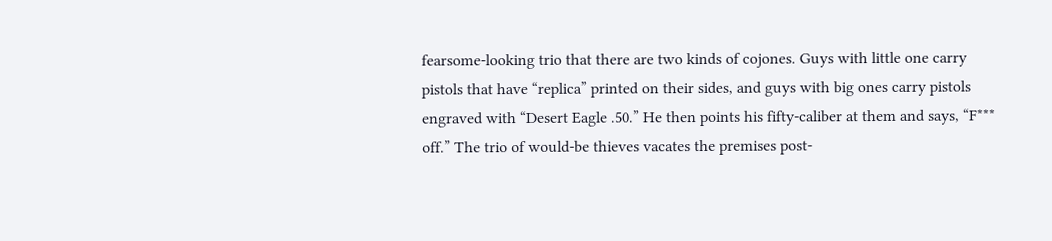fearsome-looking trio that there are two kinds of cojones. Guys with little one carry pistols that have “replica” printed on their sides, and guys with big ones carry pistols engraved with “Desert Eagle .50.” He then points his fifty-caliber at them and says, “F*** off.” The trio of would-be thieves vacates the premises post-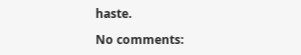haste.

No comments: